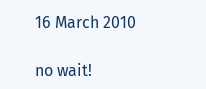16 March 2010

no wait!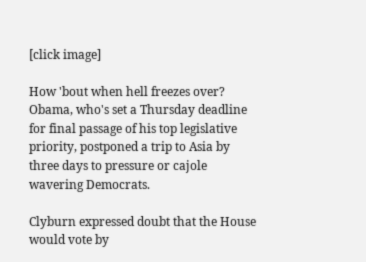[click image]

How 'bout when hell freezes over?
Obama, who's set a Thursday deadline for final passage of his top legislative priority, postponed a trip to Asia by three days to pressure or cajole wavering Democrats.

Clyburn expressed doubt that the House would vote by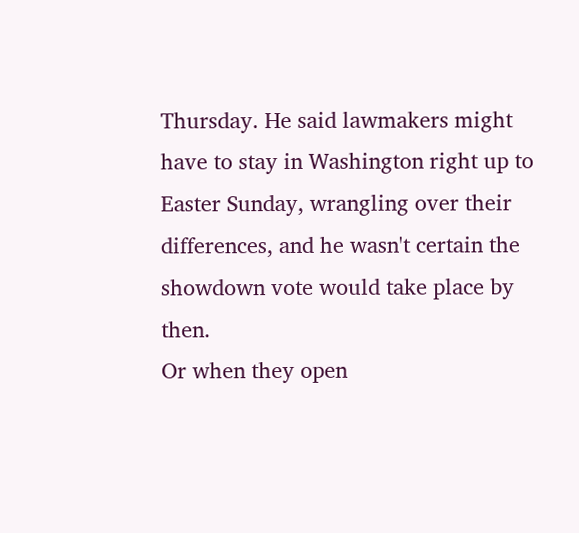Thursday. He said lawmakers might have to stay in Washington right up to Easter Sunday, wrangling over their differences, and he wasn't certain the showdown vote would take place by then.
Or when they open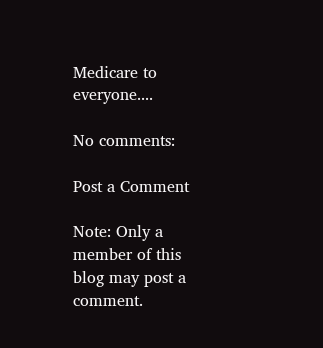Medicare to everyone....

No comments:

Post a Comment

Note: Only a member of this blog may post a comment.